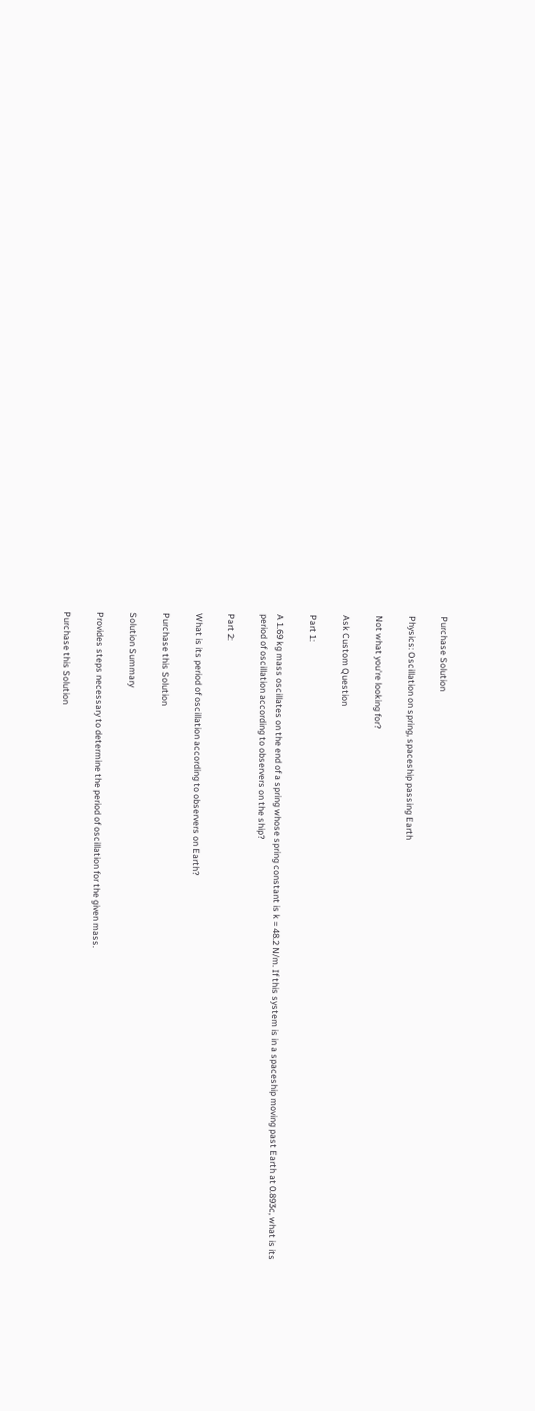Purchase Solution

Physics: Oscillation on spring, spaceship passing Earth

Not what you're looking for?

Ask Custom Question

Part 1:

A 1.69 kg mass oscillates on the end of a spring whose spring constant is k = 48.2 N/m. If this system is in a spaceship moving past Earth at 0.893c, what is its period of oscillation according to observers on the ship?

Part 2:

What is its period of oscillation according to observers on Earth?

Purchase this Solution

Solution Summary

Provides steps necessary to determine the period of oscillation for the given mass.

Purchase this Solution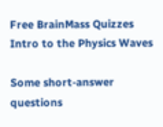Free BrainMass Quizzes
Intro to the Physics Waves

Some short-answer questions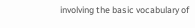involving the basic vocabulary of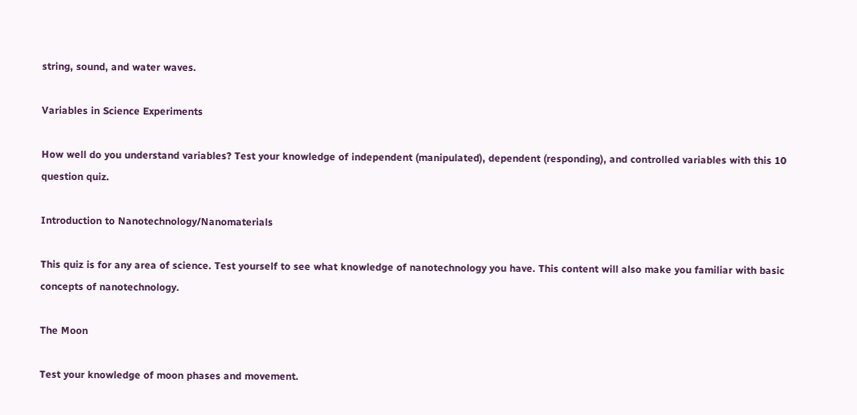string, sound, and water waves.

Variables in Science Experiments

How well do you understand variables? Test your knowledge of independent (manipulated), dependent (responding), and controlled variables with this 10 question quiz.

Introduction to Nanotechnology/Nanomaterials

This quiz is for any area of science. Test yourself to see what knowledge of nanotechnology you have. This content will also make you familiar with basic concepts of nanotechnology.

The Moon

Test your knowledge of moon phases and movement.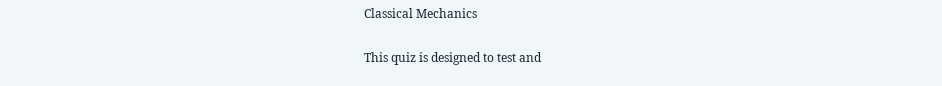Classical Mechanics

This quiz is designed to test and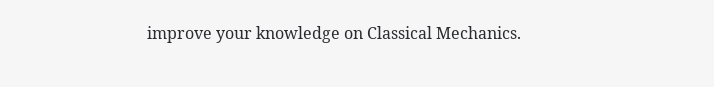improve your knowledge on Classical Mechanics.